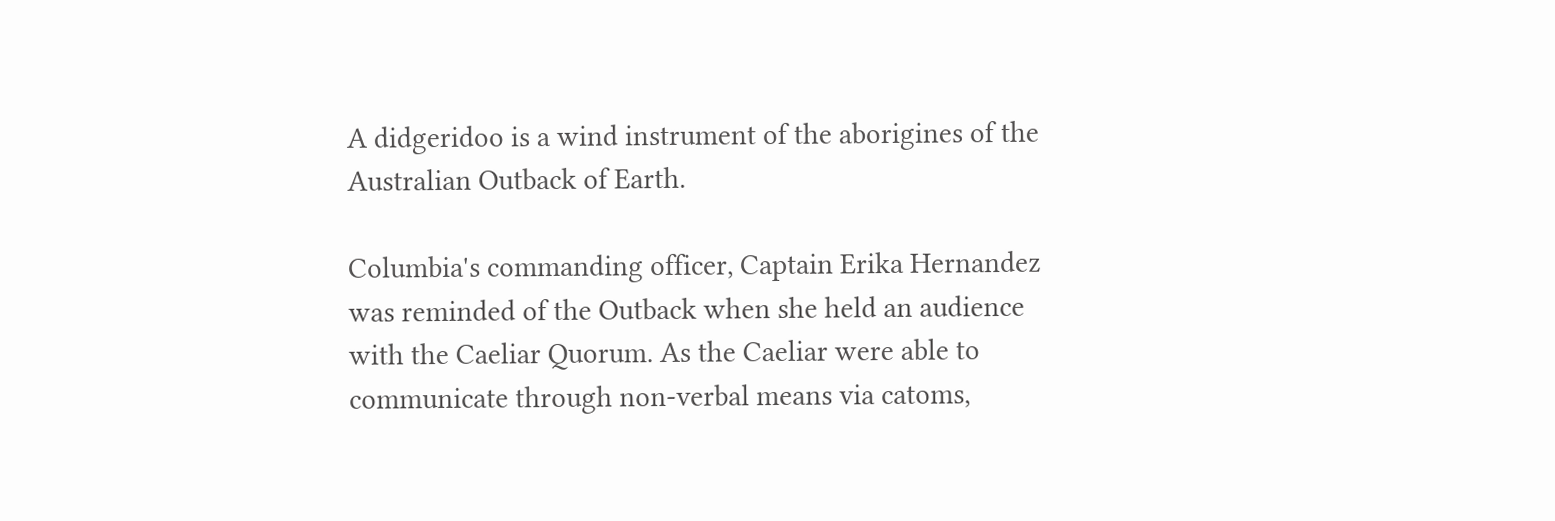A didgeridoo is a wind instrument of the aborigines of the Australian Outback of Earth.

Columbia's commanding officer, Captain Erika Hernandez was reminded of the Outback when she held an audience with the Caeliar Quorum. As the Caeliar were able to communicate through non-verbal means via catoms,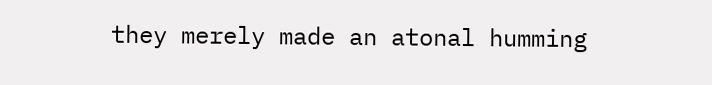they merely made an atonal humming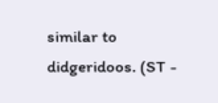similar to didgeridoos. (ST -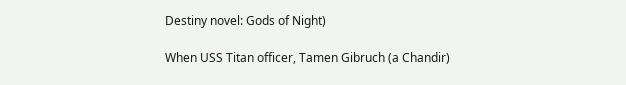Destiny novel: Gods of Night)

When USS Titan officer, Tamen Gibruch (a Chandir)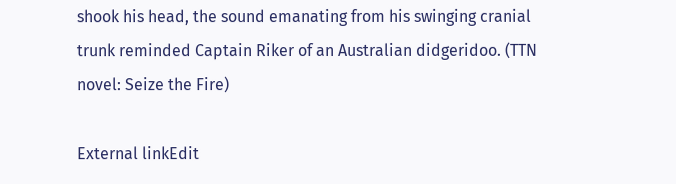shook his head, the sound emanating from his swinging cranial trunk reminded Captain Riker of an Australian didgeridoo. (TTN novel: Seize the Fire)

External linkEdit